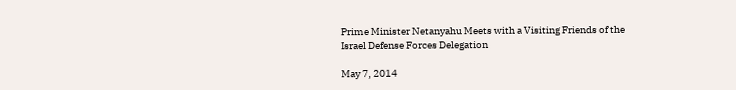Prime Minister Netanyahu Meets with a Visiting Friends of the Israel Defense Forces Delegation

May 7, 2014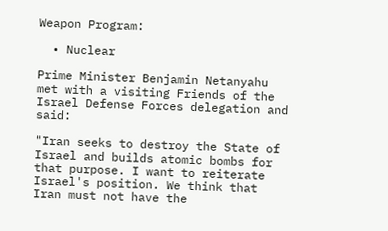Weapon Program:

  • Nuclear

Prime Minister Benjamin Netanyahu met with a visiting Friends of the Israel Defense Forces delegation and said:

"Iran seeks to destroy the State of Israel and builds atomic bombs for that purpose. I want to reiterate Israel's position. We think that Iran must not have the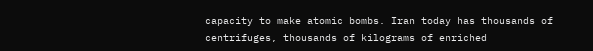capacity to make atomic bombs. Iran today has thousands of centrifuges, thousands of kilograms of enriched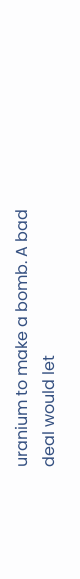uranium to make a bomb. A bad deal would let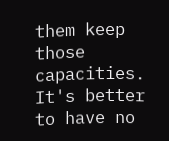them keep those capacities. It's better to have no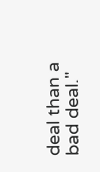deal than a bad deal."